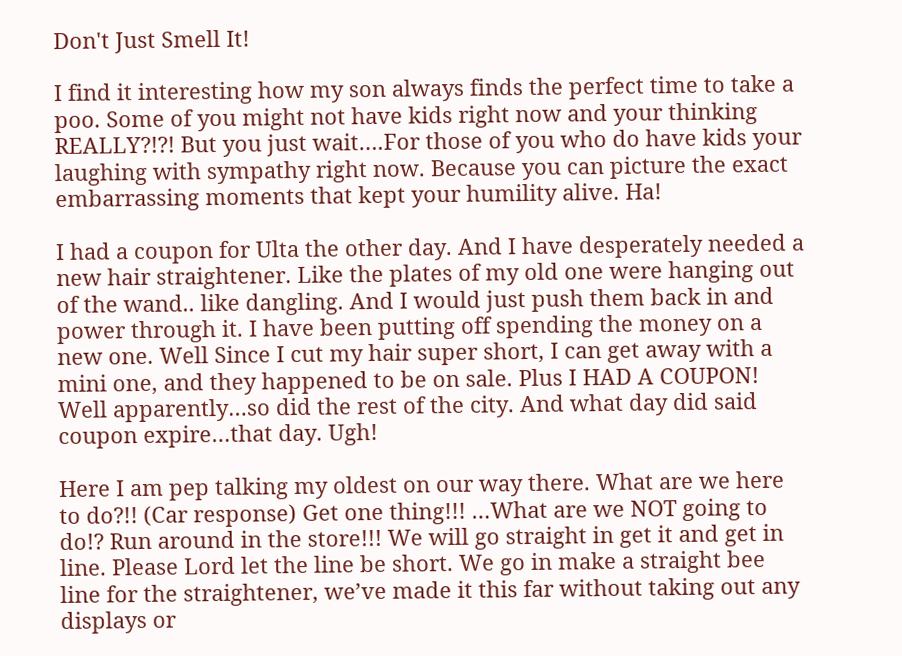Don't Just Smell It!

I find it interesting how my son always finds the perfect time to take a poo. Some of you might not have kids right now and your thinking REALLY?!?! But you just wait….For those of you who do have kids your laughing with sympathy right now. Because you can picture the exact embarrassing moments that kept your humility alive. Ha!

I had a coupon for Ulta the other day. And I have desperately needed a new hair straightener. Like the plates of my old one were hanging out of the wand.. like dangling. And I would just push them back in and power through it. I have been putting off spending the money on a new one. Well Since I cut my hair super short, I can get away with a mini one, and they happened to be on sale. Plus I HAD A COUPON! Well apparently…so did the rest of the city. And what day did said coupon expire…that day. Ugh!

Here I am pep talking my oldest on our way there. What are we here to do?!! (Car response) Get one thing!!! …What are we NOT going to do!? Run around in the store!!! We will go straight in get it and get in line. Please Lord let the line be short. We go in make a straight bee line for the straightener, we’ve made it this far without taking out any displays or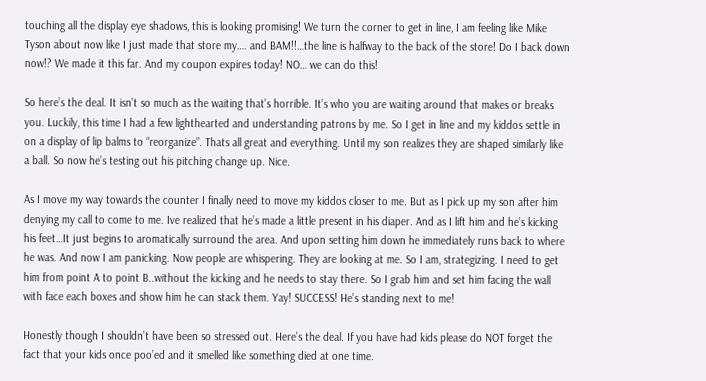touching all the display eye shadows, this is looking promising! We turn the corner to get in line, I am feeling like Mike Tyson about now like I just made that store my…. and BAM!!…the line is halfway to the back of the store! Do I back down now!? We made it this far. And my coupon expires today! NO… we can do this!

So here’s the deal. It isn’t so much as the waiting that’s horrible. It’s who you are waiting around that makes or breaks you. Luckily, this time I had a few lighthearted and understanding patrons by me. So I get in line and my kiddos settle in on a display of lip balms to “reorganize”. Thats all great and everything. Until my son realizes they are shaped similarly like a ball. So now he’s testing out his pitching change up. Nice.

As I move my way towards the counter I finally need to move my kiddos closer to me. But as I pick up my son after him denying my call to come to me. Ive realized that he’s made a little present in his diaper. And as I lift him and he’s kicking his feet…It just begins to aromatically surround the area. And upon setting him down he immediately runs back to where he was. And now I am panicking. Now people are whispering. They are looking at me. So I am, strategizing. I need to get him from point A to point B..without the kicking and he needs to stay there. So I grab him and set him facing the wall with face each boxes and show him he can stack them. Yay! SUCCESS! He’s standing next to me!

Honestly though I shouldn’t have been so stressed out. Here’s the deal. If you have had kids please do NOT forget the fact that your kids once poo’ed and it smelled like something died at one time.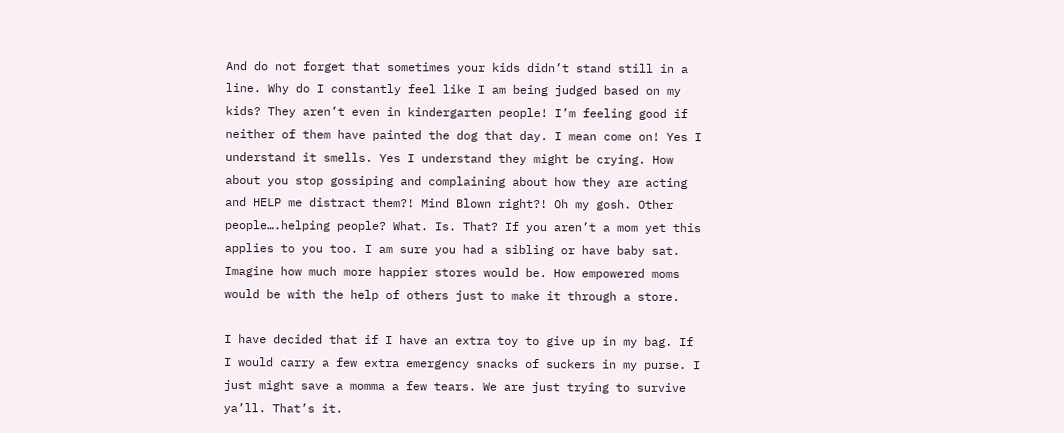And do not forget that sometimes your kids didn’t stand still in a line. Why do I constantly feel like I am being judged based on my kids? They aren’t even in kindergarten people! I’m feeling good if neither of them have painted the dog that day. I mean come on! Yes I understand it smells. Yes I understand they might be crying. How about you stop gossiping and complaining about how they are acting and HELP me distract them?! Mind Blown right?! Oh my gosh. Other people….helping people? What. Is. That? If you aren’t a mom yet this applies to you too. I am sure you had a sibling or have baby sat. Imagine how much more happier stores would be. How empowered moms would be with the help of others just to make it through a store.

I have decided that if I have an extra toy to give up in my bag. If I would carry a few extra emergency snacks of suckers in my purse. I just might save a momma a few tears. We are just trying to survive ya’ll. That’s it.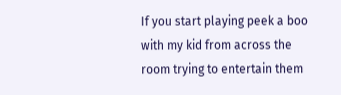If you start playing peek a boo with my kid from across the room trying to entertain them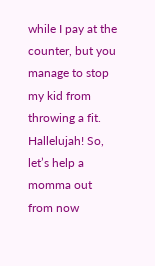while I pay at the counter, but you manage to stop my kid from throwing a fit. Hallelujah! So, let’s help a momma out from now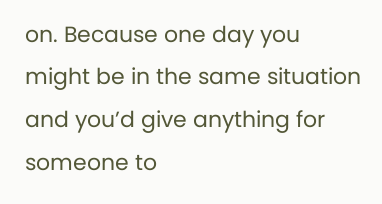on. Because one day you might be in the same situation and you’d give anything for someone to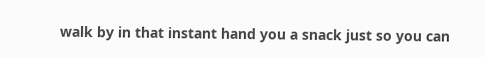walk by in that instant hand you a snack just so you can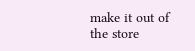make it out of the store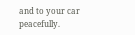and to your car peacefully.